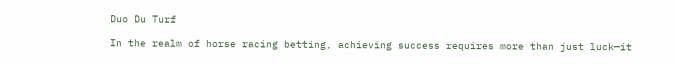Duo Du Turf

In the realm of horse racing betting, achieving success requires more than just luck—it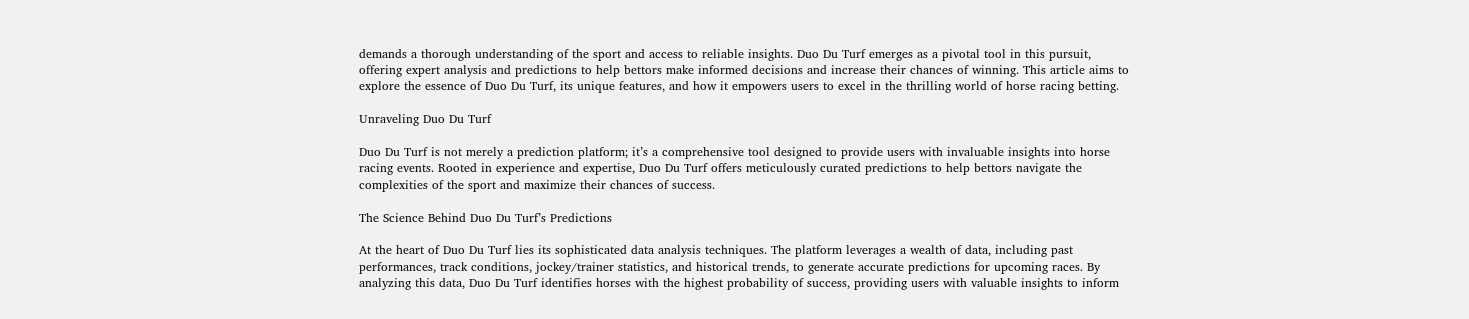demands a thorough understanding of the sport and access to reliable insights. Duo Du Turf emerges as a pivotal tool in this pursuit, offering expert analysis and predictions to help bettors make informed decisions and increase their chances of winning. This article aims to explore the essence of Duo Du Turf, its unique features, and how it empowers users to excel in the thrilling world of horse racing betting.

Unraveling Duo Du Turf

Duo Du Turf is not merely a prediction platform; it’s a comprehensive tool designed to provide users with invaluable insights into horse racing events. Rooted in experience and expertise, Duo Du Turf offers meticulously curated predictions to help bettors navigate the complexities of the sport and maximize their chances of success.

The Science Behind Duo Du Turf’s Predictions

At the heart of Duo Du Turf lies its sophisticated data analysis techniques. The platform leverages a wealth of data, including past performances, track conditions, jockey/trainer statistics, and historical trends, to generate accurate predictions for upcoming races. By analyzing this data, Duo Du Turf identifies horses with the highest probability of success, providing users with valuable insights to inform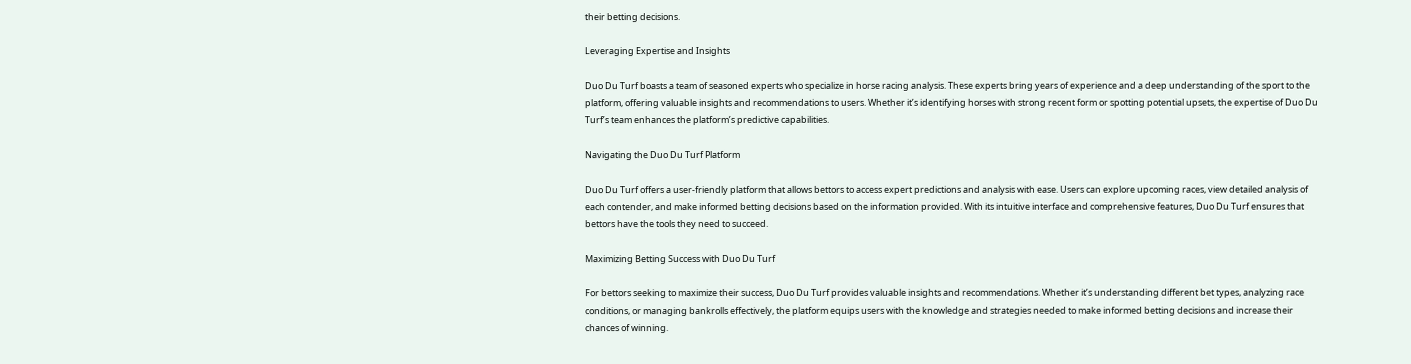their betting decisions.

Leveraging Expertise and Insights

Duo Du Turf boasts a team of seasoned experts who specialize in horse racing analysis. These experts bring years of experience and a deep understanding of the sport to the platform, offering valuable insights and recommendations to users. Whether it’s identifying horses with strong recent form or spotting potential upsets, the expertise of Duo Du Turf’s team enhances the platform’s predictive capabilities.

Navigating the Duo Du Turf Platform

Duo Du Turf offers a user-friendly platform that allows bettors to access expert predictions and analysis with ease. Users can explore upcoming races, view detailed analysis of each contender, and make informed betting decisions based on the information provided. With its intuitive interface and comprehensive features, Duo Du Turf ensures that bettors have the tools they need to succeed.

Maximizing Betting Success with Duo Du Turf

For bettors seeking to maximize their success, Duo Du Turf provides valuable insights and recommendations. Whether it’s understanding different bet types, analyzing race conditions, or managing bankrolls effectively, the platform equips users with the knowledge and strategies needed to make informed betting decisions and increase their chances of winning.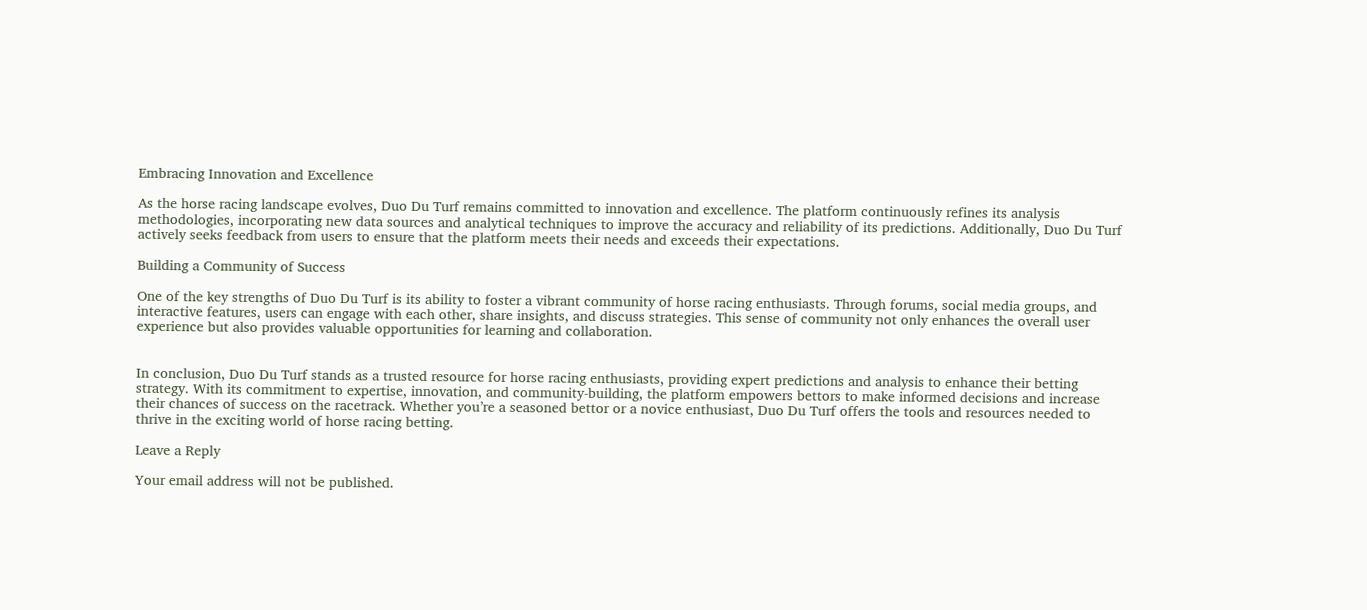Embracing Innovation and Excellence

As the horse racing landscape evolves, Duo Du Turf remains committed to innovation and excellence. The platform continuously refines its analysis methodologies, incorporating new data sources and analytical techniques to improve the accuracy and reliability of its predictions. Additionally, Duo Du Turf actively seeks feedback from users to ensure that the platform meets their needs and exceeds their expectations.

Building a Community of Success

One of the key strengths of Duo Du Turf is its ability to foster a vibrant community of horse racing enthusiasts. Through forums, social media groups, and interactive features, users can engage with each other, share insights, and discuss strategies. This sense of community not only enhances the overall user experience but also provides valuable opportunities for learning and collaboration.


In conclusion, Duo Du Turf stands as a trusted resource for horse racing enthusiasts, providing expert predictions and analysis to enhance their betting strategy. With its commitment to expertise, innovation, and community-building, the platform empowers bettors to make informed decisions and increase their chances of success on the racetrack. Whether you’re a seasoned bettor or a novice enthusiast, Duo Du Turf offers the tools and resources needed to thrive in the exciting world of horse racing betting.

Leave a Reply

Your email address will not be published.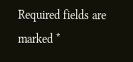Required fields are marked *